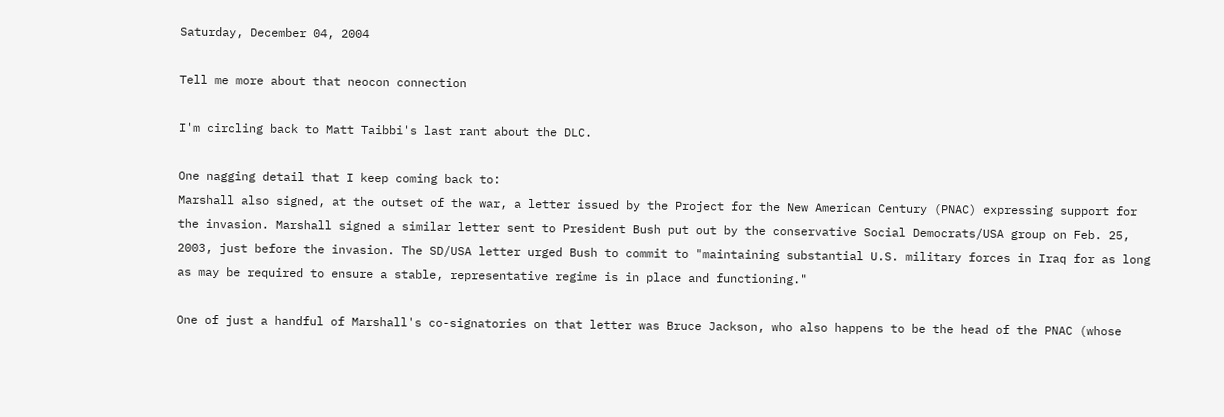Saturday, December 04, 2004

Tell me more about that neocon connection

I'm circling back to Matt Taibbi's last rant about the DLC.

One nagging detail that I keep coming back to:
Marshall also signed, at the outset of the war, a letter issued by the Project for the New American Century (PNAC) expressing support for the invasion. Marshall signed a similar letter sent to President Bush put out by the conservative Social Democrats/USA group on Feb. 25, 2003, just before the invasion. The SD/USA letter urged Bush to commit to "maintaining substantial U.S. military forces in Iraq for as long as may be required to ensure a stable, representative regime is in place and functioning."

One of just a handful of Marshall's co-signatories on that letter was Bruce Jackson, who also happens to be the head of the PNAC (whose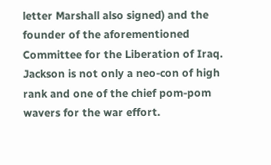letter Marshall also signed) and the founder of the aforementioned Committee for the Liberation of Iraq. Jackson is not only a neo-con of high rank and one of the chief pom-pom wavers for the war effort.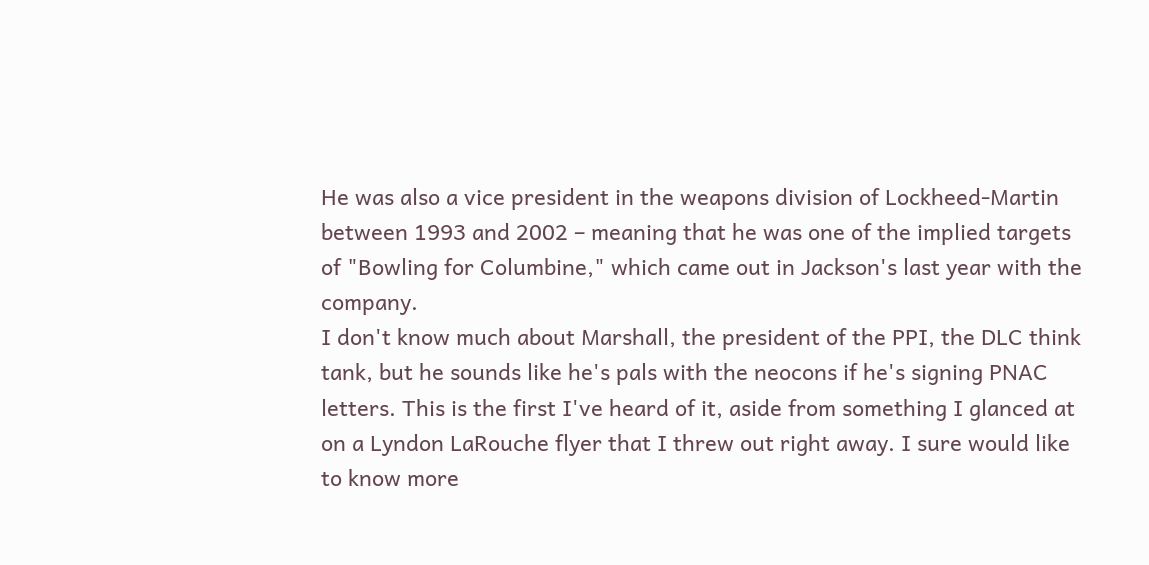He was also a vice president in the weapons division of Lockheed-Martin between 1993 and 2002 – meaning that he was one of the implied targets of "Bowling for Columbine," which came out in Jackson's last year with the company.
I don't know much about Marshall, the president of the PPI, the DLC think tank, but he sounds like he's pals with the neocons if he's signing PNAC letters. This is the first I've heard of it, aside from something I glanced at on a Lyndon LaRouche flyer that I threw out right away. I sure would like to know more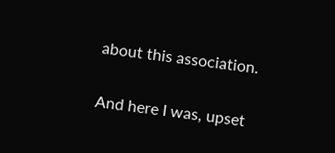about this association.

And here I was, upset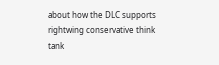about how the DLC supports rightwing conservative think tank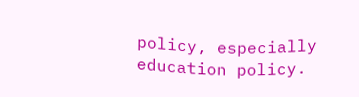policy, especially education policy.